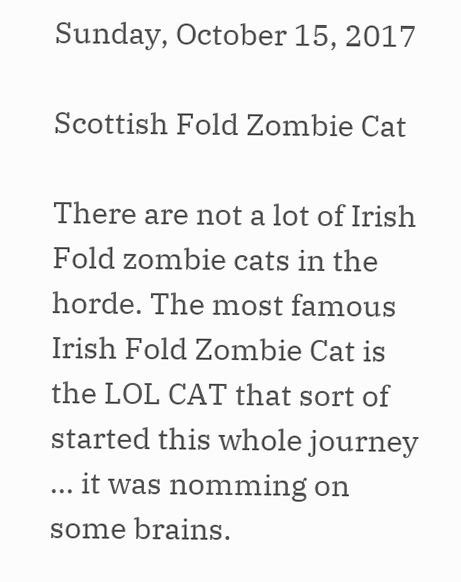Sunday, October 15, 2017

Scottish Fold Zombie Cat

There are not a lot of Irish Fold zombie cats in the horde. The most famous Irish Fold Zombie Cat is the LOL CAT that sort of started this whole journey ... it was nomming on some brains.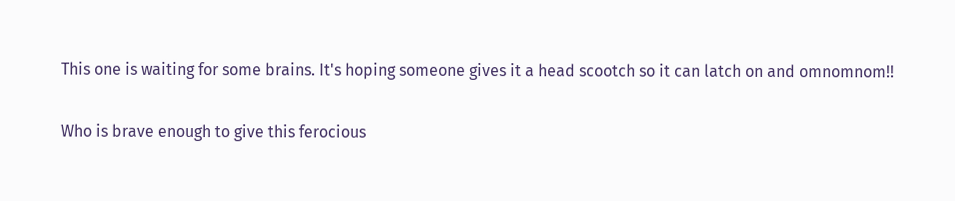This one is waiting for some brains. It's hoping someone gives it a head scootch so it can latch on and omnomnom!!

Who is brave enough to give this ferocious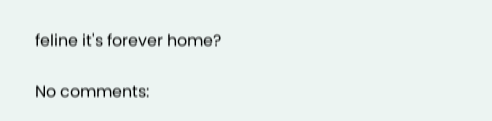feline it's forever home?

No comments: